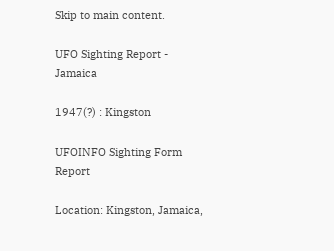Skip to main content.

UFO Sighting Report - Jamaica

1947(?) : Kingston

UFOINFO Sighting Form Report

Location: Kingston, Jamaica,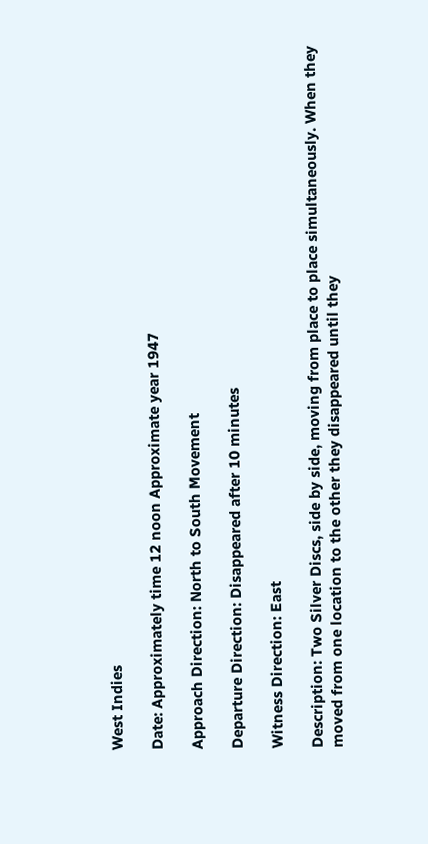West Indies

Date: Approximately time 12 noon Approximate year 1947

Approach Direction: North to South Movement

Departure Direction: Disappeared after 10 minutes

Witness Direction: East

Description: Two Silver Discs, side by side, moving from place to place simultaneously. When they moved from one location to the other they disappeared until they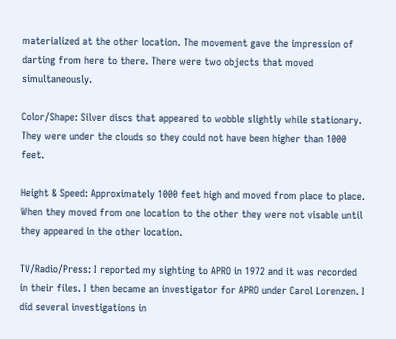materialized at the other location. The movement gave the impression of darting from here to there. There were two objects that moved simultaneously.

Color/Shape: Silver discs that appeared to wobble slightly while stationary. They were under the clouds so they could not have been higher than 1000 feet.

Height & Speed: Approximately 1000 feet high and moved from place to place. When they moved from one location to the other they were not visable until they appeared in the other location.

TV/Radio/Press: I reported my sighting to APRO in 1972 and it was recorded in their files. I then became an investigator for APRO under Carol Lorenzen. I did several investigations in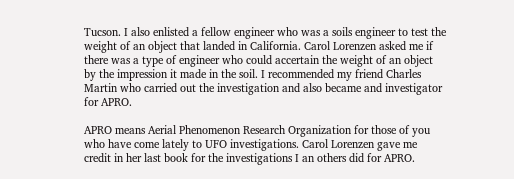Tucson. I also enlisted a fellow engineer who was a soils engineer to test the weight of an object that landed in California. Carol Lorenzen asked me if there was a type of engineer who could accertain the weight of an object by the impression it made in the soil. I recommended my friend Charles Martin who carried out the investigation and also became and investigator for APRO.

APRO means Aerial Phenomenon Research Organization for those of you who have come lately to UFO investigations. Carol Lorenzen gave me credit in her last book for the investigations I an others did for APRO.